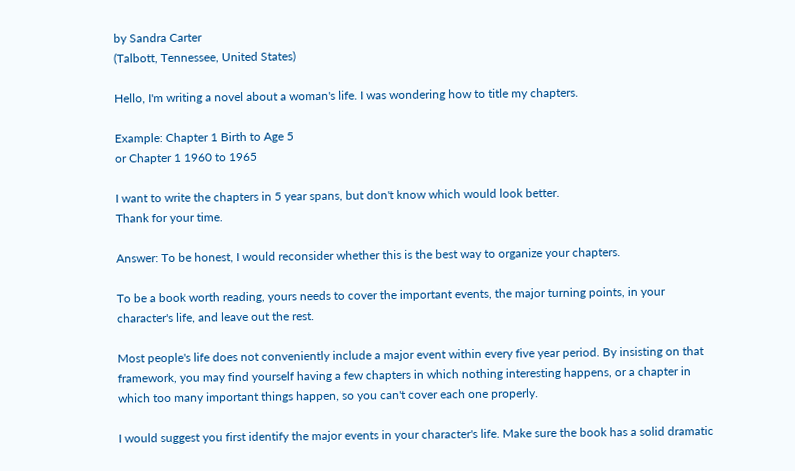by Sandra Carter
(Talbott, Tennessee, United States)

Hello, I'm writing a novel about a woman's life. I was wondering how to title my chapters.

Example: Chapter 1 Birth to Age 5
or Chapter 1 1960 to 1965

I want to write the chapters in 5 year spans, but don't know which would look better.
Thank for your time.

Answer: To be honest, I would reconsider whether this is the best way to organize your chapters.

To be a book worth reading, yours needs to cover the important events, the major turning points, in your character's life, and leave out the rest.

Most people's life does not conveniently include a major event within every five year period. By insisting on that framework, you may find yourself having a few chapters in which nothing interesting happens, or a chapter in which too many important things happen, so you can't cover each one properly.

I would suggest you first identify the major events in your character's life. Make sure the book has a solid dramatic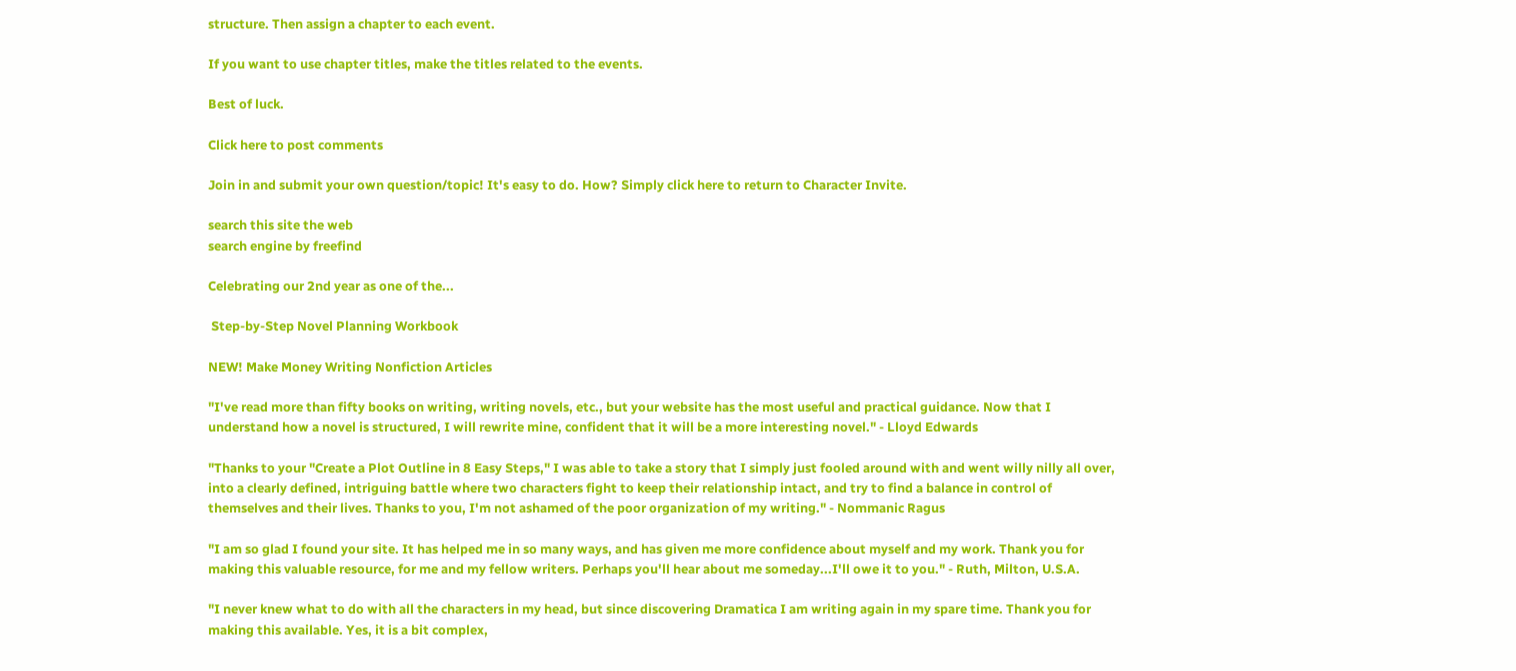structure. Then assign a chapter to each event.

If you want to use chapter titles, make the titles related to the events.

Best of luck.

Click here to post comments

Join in and submit your own question/topic! It's easy to do. How? Simply click here to return to Character Invite.

search this site the web
search engine by freefind

Celebrating our 2nd year as one of the...

 Step-by-Step Novel Planning Workbook

NEW! Make Money Writing Nonfiction Articles

"I've read more than fifty books on writing, writing novels, etc., but your website has the most useful and practical guidance. Now that I understand how a novel is structured, I will rewrite mine, confident that it will be a more interesting novel." - Lloyd Edwards

"Thanks to your "Create a Plot Outline in 8 Easy Steps," I was able to take a story that I simply just fooled around with and went willy nilly all over, into a clearly defined, intriguing battle where two characters fight to keep their relationship intact, and try to find a balance in control of themselves and their lives. Thanks to you, I'm not ashamed of the poor organization of my writing." - Nommanic Ragus

"I am so glad I found your site. It has helped me in so many ways, and has given me more confidence about myself and my work. Thank you for making this valuable resource, for me and my fellow writers. Perhaps you'll hear about me someday...I'll owe it to you." - Ruth, Milton, U.S.A.

"I never knew what to do with all the characters in my head, but since discovering Dramatica I am writing again in my spare time. Thank you for making this available. Yes, it is a bit complex,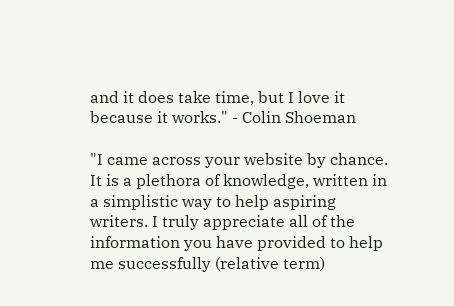and it does take time, but I love it because it works." - Colin Shoeman

"I came across your website by chance. It is a plethora of knowledge, written in a simplistic way to help aspiring writers. I truly appreciate all of the information you have provided to help me successfully (relative term)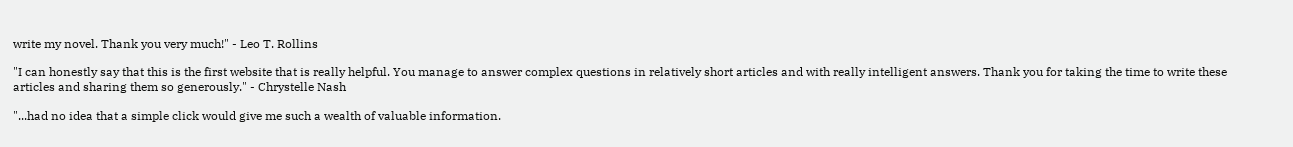write my novel. Thank you very much!" - Leo T. Rollins

"I can honestly say that this is the first website that is really helpful. You manage to answer complex questions in relatively short articles and with really intelligent answers. Thank you for taking the time to write these articles and sharing them so generously." - Chrystelle Nash

"...had no idea that a simple click would give me such a wealth of valuable information.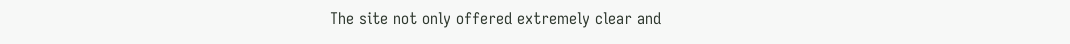The site not only offered extremely clear and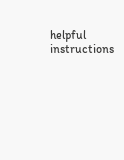helpful instructions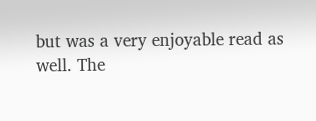but was a very enjoyable read as well. The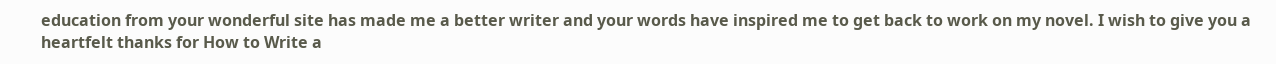education from your wonderful site has made me a better writer and your words have inspired me to get back to work on my novel. I wish to give you a heartfelt thanks for How to Write a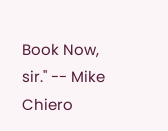Book Now, sir." -- Mike Chiero